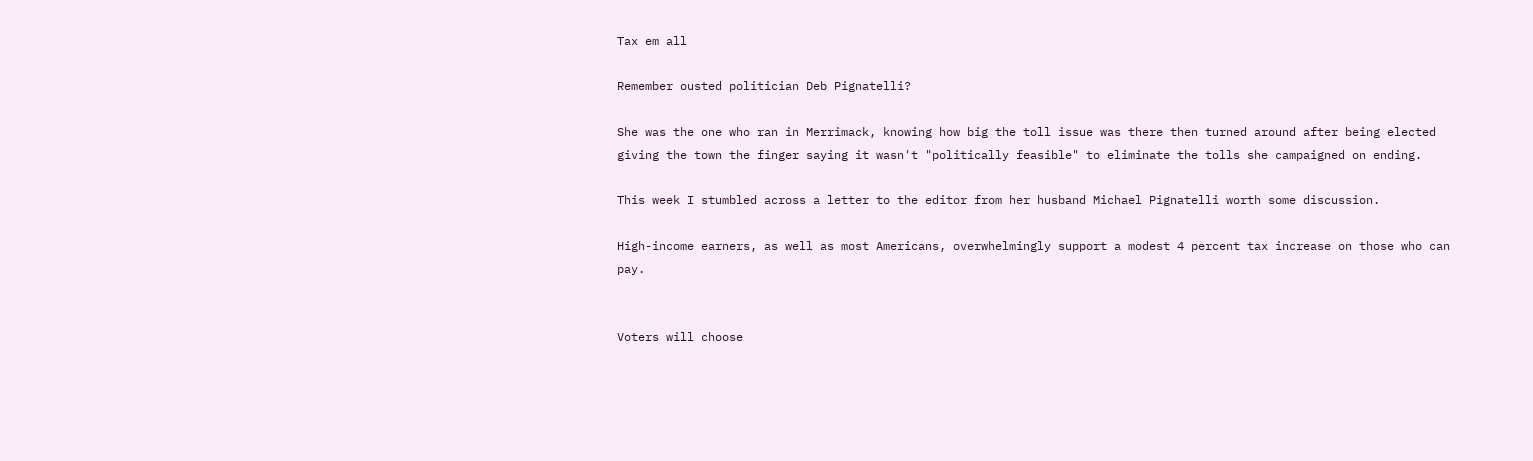Tax em all

Remember ousted politician Deb Pignatelli?

She was the one who ran in Merrimack, knowing how big the toll issue was there then turned around after being elected giving the town the finger saying it wasn't "politically feasible" to eliminate the tolls she campaigned on ending.

This week I stumbled across a letter to the editor from her husband Michael Pignatelli worth some discussion.

High-income earners, as well as most Americans, overwhelmingly support a modest 4 percent tax increase on those who can pay.


Voters will choose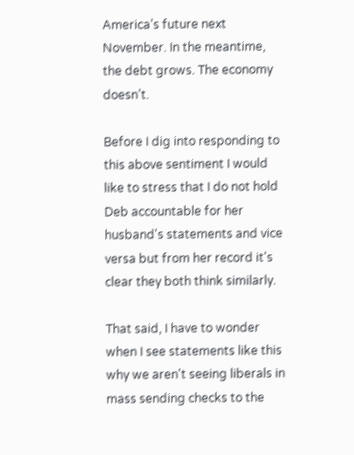America’s future next November. In the meantime, the debt grows. The economy doesn’t.

Before I dig into responding to this above sentiment I would like to stress that I do not hold Deb accountable for her husband's statements and vice versa but from her record it's clear they both think similarly.

That said, I have to wonder when I see statements like this why we aren't seeing liberals in mass sending checks to the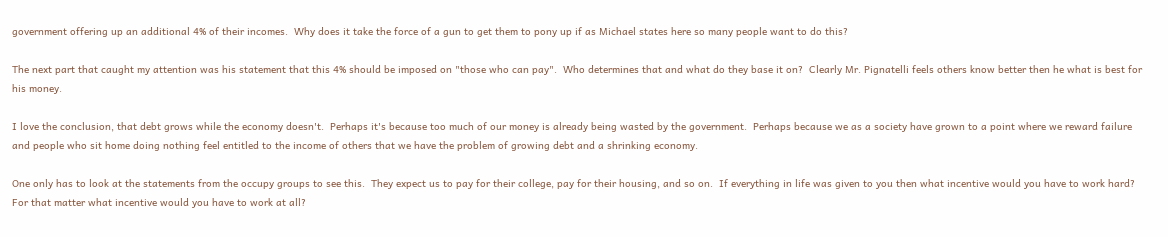government offering up an additional 4% of their incomes.  Why does it take the force of a gun to get them to pony up if as Michael states here so many people want to do this?

The next part that caught my attention was his statement that this 4% should be imposed on "those who can pay".  Who determines that and what do they base it on?  Clearly Mr. Pignatelli feels others know better then he what is best for his money.

I love the conclusion, that debt grows while the economy doesn't.  Perhaps it's because too much of our money is already being wasted by the government.  Perhaps because we as a society have grown to a point where we reward failure and people who sit home doing nothing feel entitled to the income of others that we have the problem of growing debt and a shrinking economy.

One only has to look at the statements from the occupy groups to see this.  They expect us to pay for their college, pay for their housing, and so on.  If everything in life was given to you then what incentive would you have to work hard?  For that matter what incentive would you have to work at all?